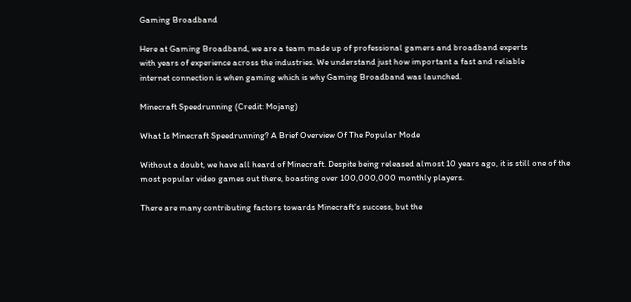Gaming Broadband

Here at Gaming Broadband, we are a team made up of professional gamers and broadband experts
with years of experience across the industries. We understand just how important a fast and reliable
internet connection is when gaming which is why Gaming Broadband was launched.

Minecraft Speedrunning (Credit: Mojang)

What Is Minecraft Speedrunning? A Brief Overview Of The Popular Mode

Without a doubt, we have all heard of Minecraft. Despite being released almost 10 years ago, it is still one of the most popular video games out there, boasting over 100,000,000 monthly players.

There are many contributing factors towards Minecraft’s success, but the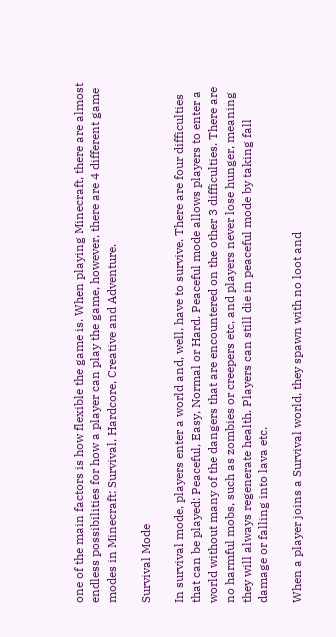one of the main factors is how flexible the game is. When playing Minecraft, there are almost endless possibilities for how a player can play the game, however, there are 4 different game modes in Minecraft: Survival, Hardcore, Creative and Adventure.

Survival Mode

In survival mode, players enter a world and, well, have to survive. There are four difficulties that can be played: Peaceful, Easy, Normal or Hard. Peaceful mode allows players to enter a world without many of the dangers that are encountered on the other 3 difficulties. There are no harmful mobs, such as zombies or creepers etc, and players never lose hunger, meaning they will always regenerate health. Players can still die in peaceful mode by taking fall damage or falling into lava etc.

When a player joins a Survival world, they spawn with no loot and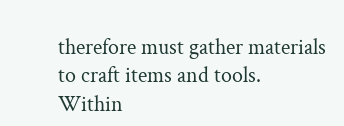therefore must gather materials to craft items and tools. Within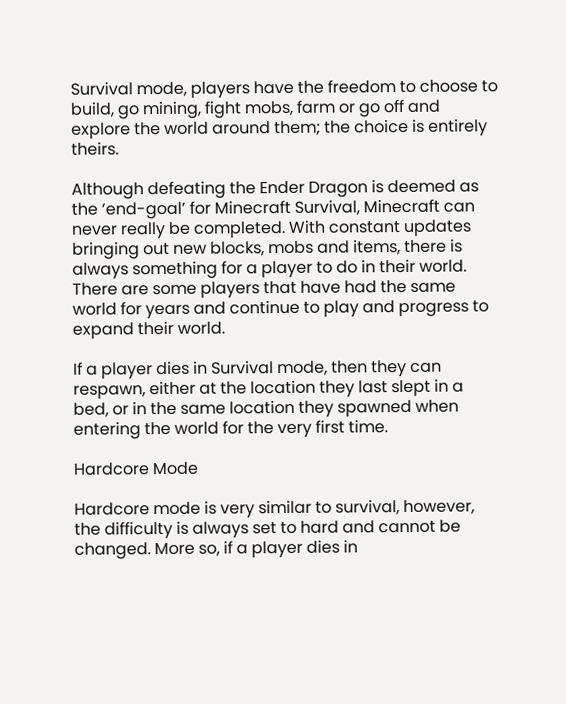Survival mode, players have the freedom to choose to build, go mining, fight mobs, farm or go off and explore the world around them; the choice is entirely theirs.

Although defeating the Ender Dragon is deemed as the ‘end-goal’ for Minecraft Survival, Minecraft can never really be completed. With constant updates bringing out new blocks, mobs and items, there is always something for a player to do in their world. There are some players that have had the same world for years and continue to play and progress to expand their world.

If a player dies in Survival mode, then they can respawn, either at the location they last slept in a bed, or in the same location they spawned when entering the world for the very first time.

Hardcore Mode

Hardcore mode is very similar to survival, however, the difficulty is always set to hard and cannot be changed. More so, if a player dies in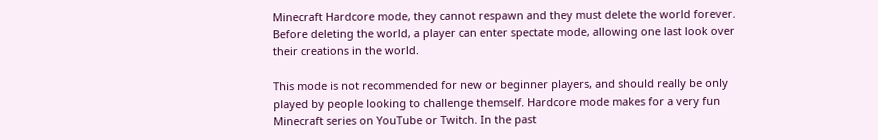Minecraft Hardcore mode, they cannot respawn and they must delete the world forever. Before deleting the world, a player can enter spectate mode, allowing one last look over their creations in the world.

This mode is not recommended for new or beginner players, and should really be only played by people looking to challenge themself. Hardcore mode makes for a very fun Minecraft series on YouTube or Twitch. In the past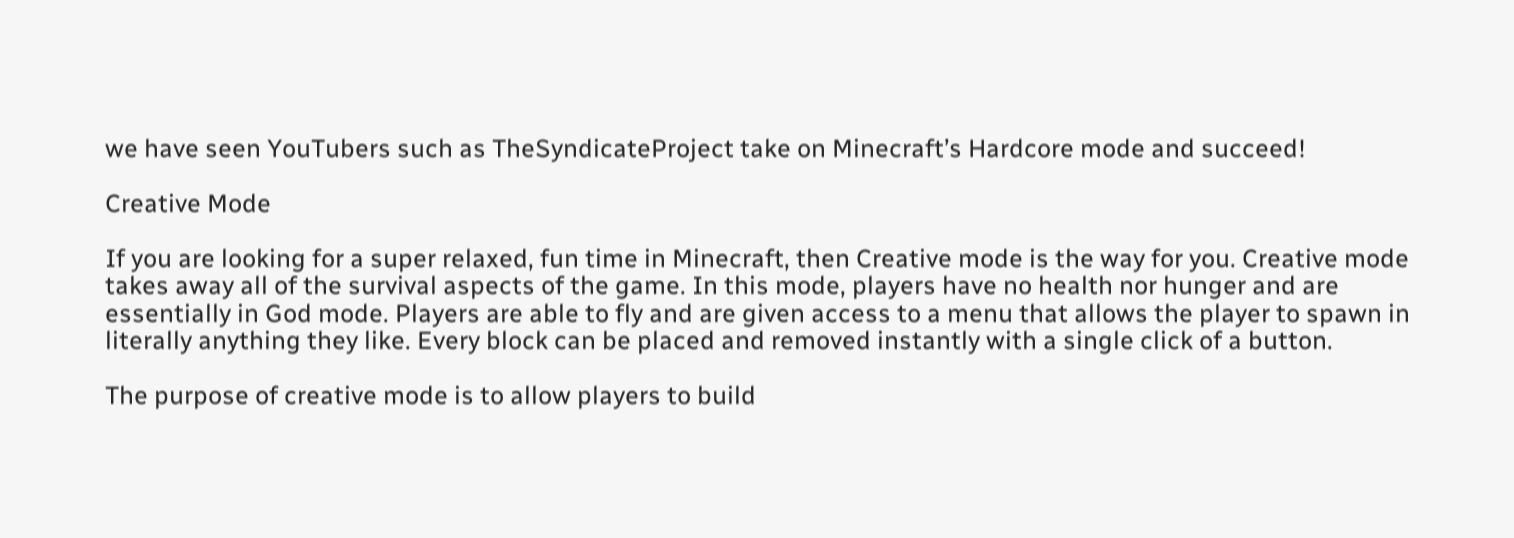we have seen YouTubers such as TheSyndicateProject take on Minecraft’s Hardcore mode and succeed!

Creative Mode

If you are looking for a super relaxed, fun time in Minecraft, then Creative mode is the way for you. Creative mode takes away all of the survival aspects of the game. In this mode, players have no health nor hunger and are essentially in God mode. Players are able to fly and are given access to a menu that allows the player to spawn in literally anything they like. Every block can be placed and removed instantly with a single click of a button.

The purpose of creative mode is to allow players to build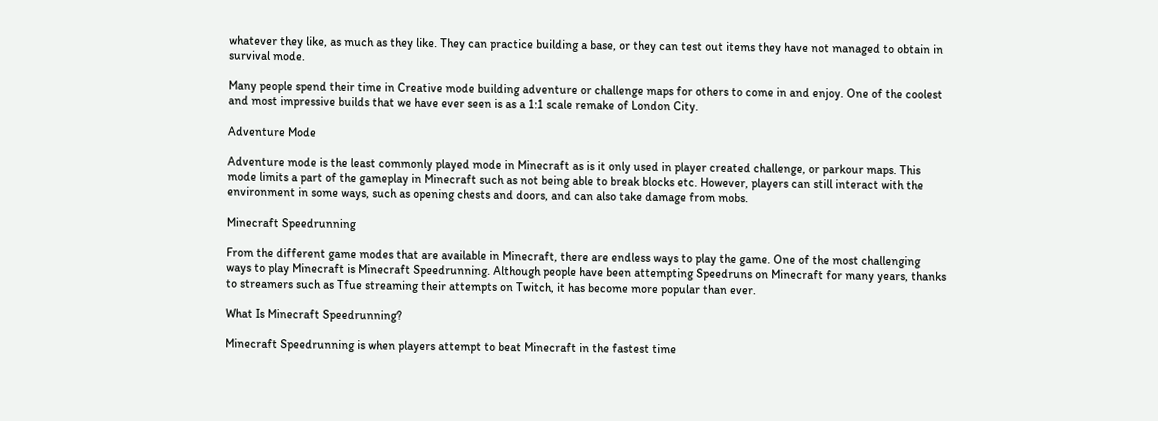whatever they like, as much as they like. They can practice building a base, or they can test out items they have not managed to obtain in survival mode.

Many people spend their time in Creative mode building adventure or challenge maps for others to come in and enjoy. One of the coolest and most impressive builds that we have ever seen is as a 1:1 scale remake of London City.

Adventure Mode

Adventure mode is the least commonly played mode in Minecraft as is it only used in player created challenge, or parkour maps. This mode limits a part of the gameplay in Minecraft such as not being able to break blocks etc. However, players can still interact with the environment in some ways, such as opening chests and doors, and can also take damage from mobs.

Minecraft Speedrunning

From the different game modes that are available in Minecraft, there are endless ways to play the game. One of the most challenging ways to play Minecraft is Minecraft Speedrunning. Although people have been attempting Speedruns on Minecraft for many years, thanks to streamers such as Tfue streaming their attempts on Twitch, it has become more popular than ever.

What Is Minecraft Speedrunning?

Minecraft Speedrunning is when players attempt to beat Minecraft in the fastest time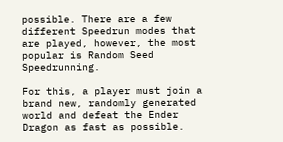possible. There are a few different Speedrun modes that are played, however, the most popular is Random Seed Speedrunning.

For this, a player must join a brand new, randomly generated world and defeat the Ender Dragon as fast as possible.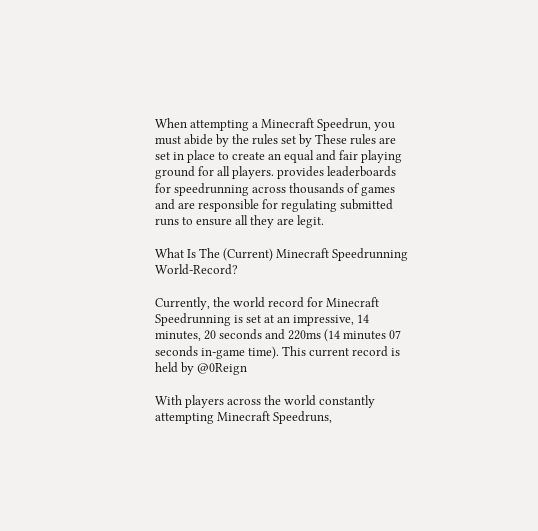When attempting a Minecraft Speedrun, you must abide by the rules set by These rules are set in place to create an equal and fair playing ground for all players. provides leaderboards for speedrunning across thousands of games and are responsible for regulating submitted runs to ensure all they are legit.

What Is The (Current) Minecraft Speedrunning World-Record?

Currently, the world record for Minecraft Speedrunning is set at an impressive, 14 minutes, 20 seconds and 220ms (14 minutes 07 seconds in-game time). This current record is held by @0Reign

With players across the world constantly attempting Minecraft Speedruns,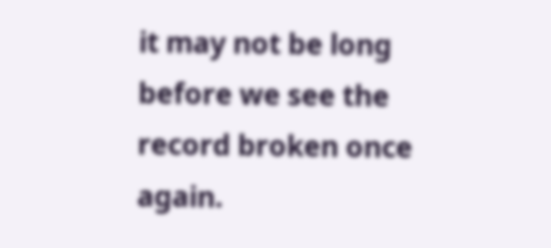it may not be long before we see the record broken once again.